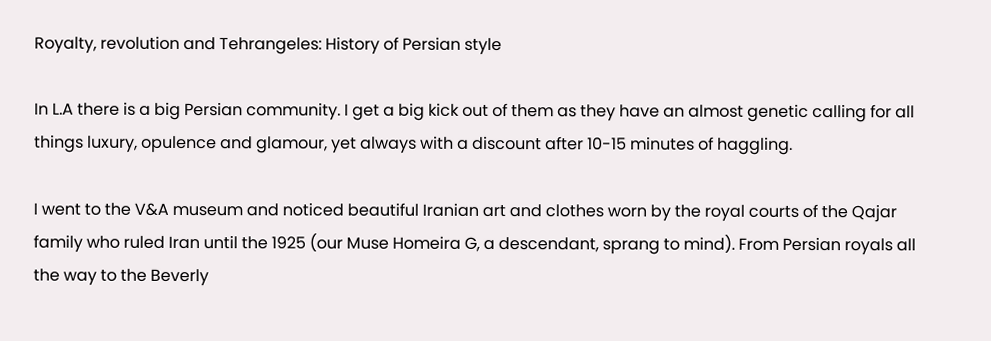Royalty, revolution and Tehrangeles: History of Persian style

In L.A there is a big Persian community. I get a big kick out of them as they have an almost genetic calling for all things luxury, opulence and glamour, yet always with a discount after 10-15 minutes of haggling.

I went to the V&A museum and noticed beautiful Iranian art and clothes worn by the royal courts of the Qajar family who ruled Iran until the 1925 (our Muse Homeira G, a descendant, sprang to mind). From Persian royals all the way to the Beverly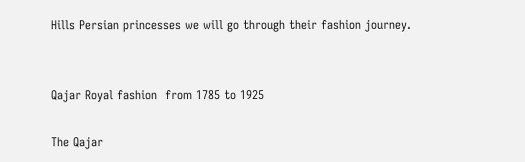Hills Persian princesses we will go through their fashion journey.


Qajar Royal fashion  from 1785 to 1925

The Qajar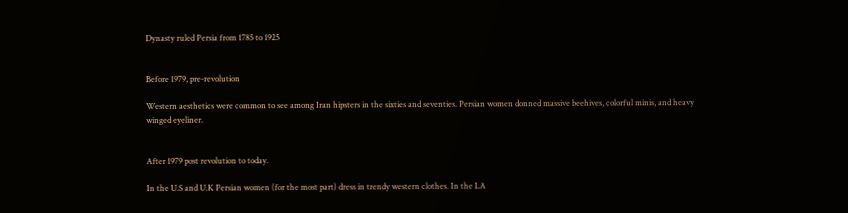Dynasty ruled Persia from 1785 to 1925


Before 1979, pre-revolution

Western aesthetics were common to see among Iran hipsters in the sixties and seventies. Persian women donned massive beehives, colorful minis, and heavy winged eyeliner.


After 1979 post revolution to today.

In the U.S and U.K Persian women (for the most part) dress in trendy western clothes. In the LA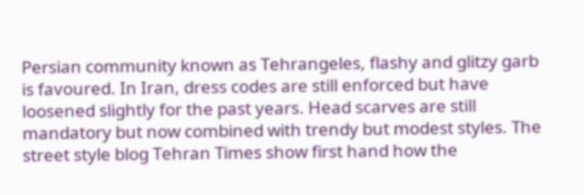Persian community known as Tehrangeles, flashy and glitzy garb is favoured. In Iran, dress codes are still enforced but have loosened slightly for the past years. Head scarves are still mandatory but now combined with trendy but modest styles. The street style blog Tehran Times show first hand how the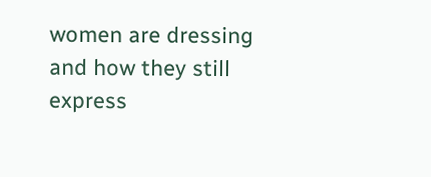women are dressing and how they still express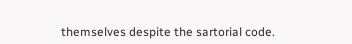themselves despite the sartorial code.